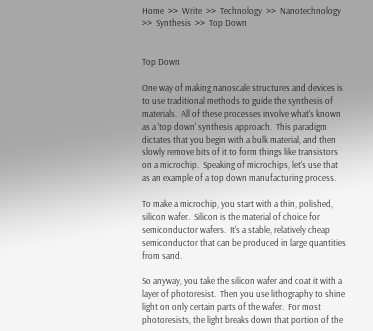Home  >>  Write  >>  Technology  >>  Nanotechnology  >>  Synthesis  >>  Top Down


Top Down

One way of making nanoscale structures and devices is to use traditional methods to guide the synthesis of materials.  All of these processes involve what's known as a 'top down' synthesis approach.  This paradigm dictates that you begin with a bulk material, and then slowly remove bits of it to form things like transistors on a microchip.  Speaking of microchips, let's use that as an example of a top down manufacturing process.

To make a microchip, you start with a thin, polished, silicon wafer.  Silicon is the material of choice for semiconductor wafers.  It's a stable, relatively cheap semiconductor that can be produced in large quantities from sand.

So anyway, you take the silicon wafer and coat it with a layer of photoresist.  Then you use lithography to shine light on only certain parts of the wafer.  For most photoresists, the light breaks down that portion of the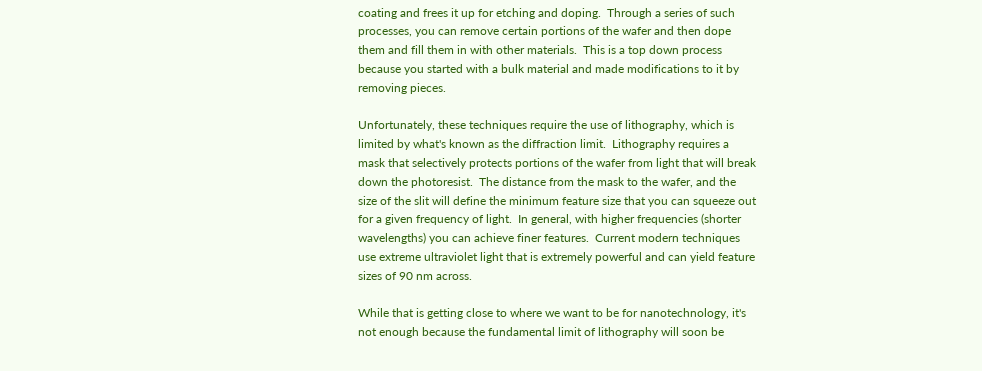coating and frees it up for etching and doping.  Through a series of such processes, you can remove certain portions of the wafer and then dope them and fill them in with other materials.  This is a top down process because you started with a bulk material and made modifications to it by removing pieces.

Unfortunately, these techniques require the use of lithography, which is limited by what's known as the diffraction limit.  Lithography requires a mask that selectively protects portions of the wafer from light that will break down the photoresist.  The distance from the mask to the wafer, and the size of the slit will define the minimum feature size that you can squeeze out for a given frequency of light.  In general, with higher frequencies (shorter wavelengths) you can achieve finer features.  Current modern techniques use extreme ultraviolet light that is extremely powerful and can yield feature sizes of 90 nm across.

While that is getting close to where we want to be for nanotechnology, it's not enough because the fundamental limit of lithography will soon be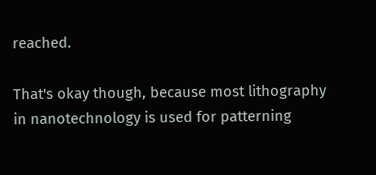reached.

That's okay though, because most lithography in nanotechnology is used for patterning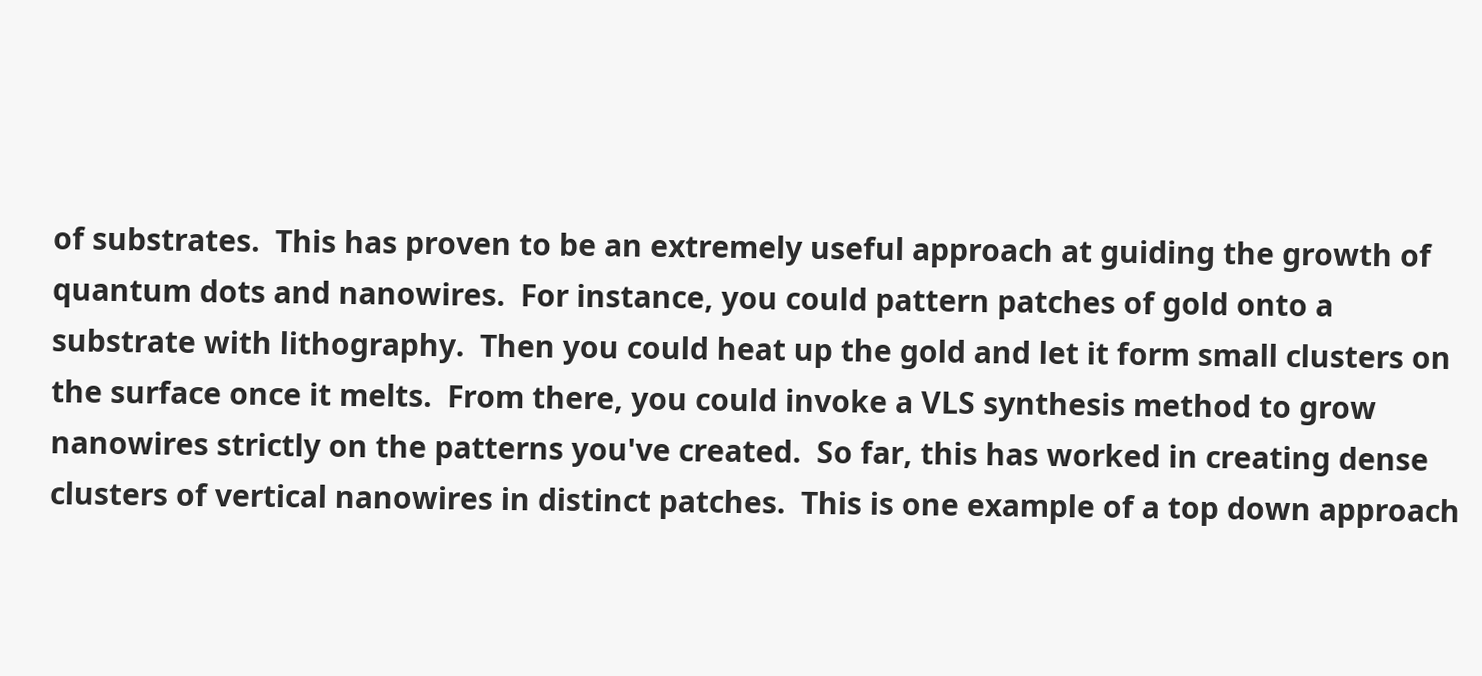of substrates.  This has proven to be an extremely useful approach at guiding the growth of quantum dots and nanowires.  For instance, you could pattern patches of gold onto a substrate with lithography.  Then you could heat up the gold and let it form small clusters on the surface once it melts.  From there, you could invoke a VLS synthesis method to grow nanowires strictly on the patterns you've created.  So far, this has worked in creating dense clusters of vertical nanowires in distinct patches.  This is one example of a top down approach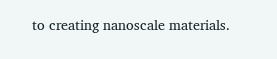to creating nanoscale materials.